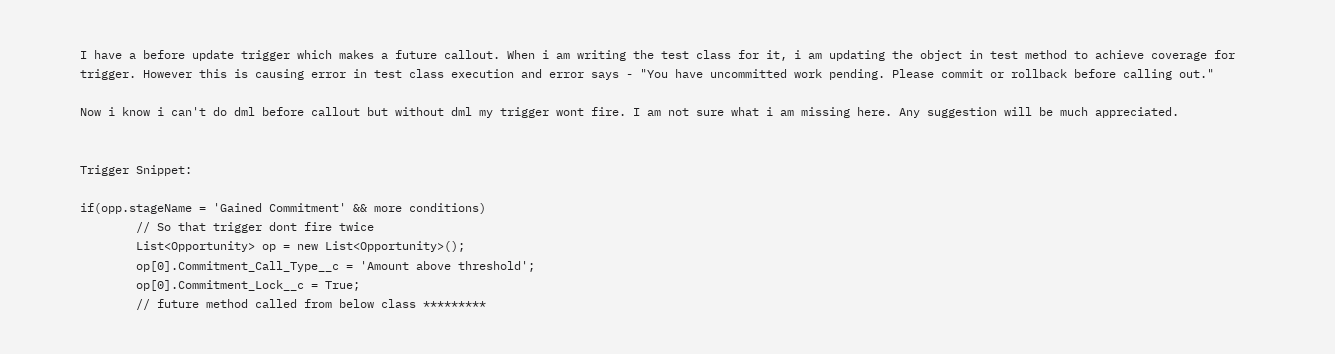I have a before update trigger which makes a future callout. When i am writing the test class for it, i am updating the object in test method to achieve coverage for trigger. However this is causing error in test class execution and error says - "You have uncommitted work pending. Please commit or rollback before calling out."

Now i know i can't do dml before callout but without dml my trigger wont fire. I am not sure what i am missing here. Any suggestion will be much appreciated.


Trigger Snippet:

if(opp.stageName = 'Gained Commitment' && more conditions)
        // So that trigger dont fire twice
        List<Opportunity> op = new List<Opportunity>();
        op[0].Commitment_Call_Type__c = 'Amount above threshold';
        op[0].Commitment_Lock__c = True;
        // future method called from below class *********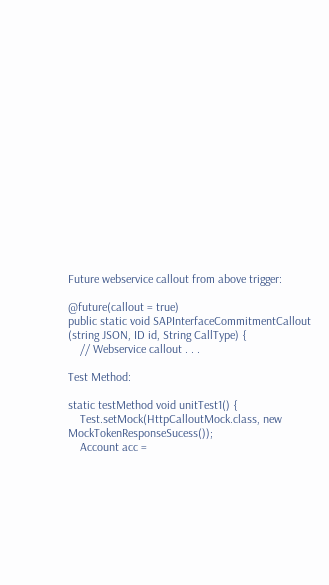Future webservice callout from above trigger:

@future(callout = true)
public static void SAPInterfaceCommitmentCallout (string JSON, ID id, String CallType) {
    // Webservice callout . . .

Test Method:

static testMethod void unitTest1() {
    Test.setMock(HttpCalloutMock.class, new MockTokenResponseSucess());
    Account acc =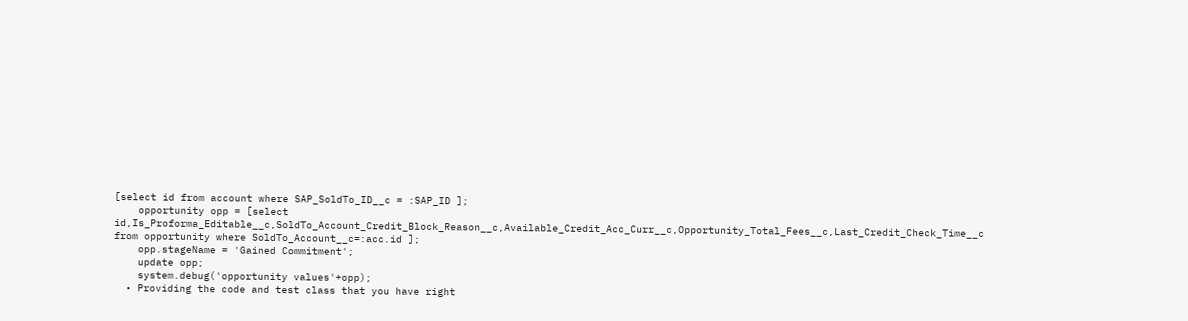[select id from account where SAP_SoldTo_ID__c = :SAP_ID ];
    opportunity opp = [select id,Is_Proforma_Editable__c,SoldTo_Account_Credit_Block_Reason__c,Available_Credit_Acc_Curr__c,Opportunity_Total_Fees__c,Last_Credit_Check_Time__c from opportunity where SoldTo_Account__c=:acc.id ];
    opp.stageName = 'Gained Commitment';
    update opp;
    system.debug('opportunity values'+opp);
  • Providing the code and test class that you have right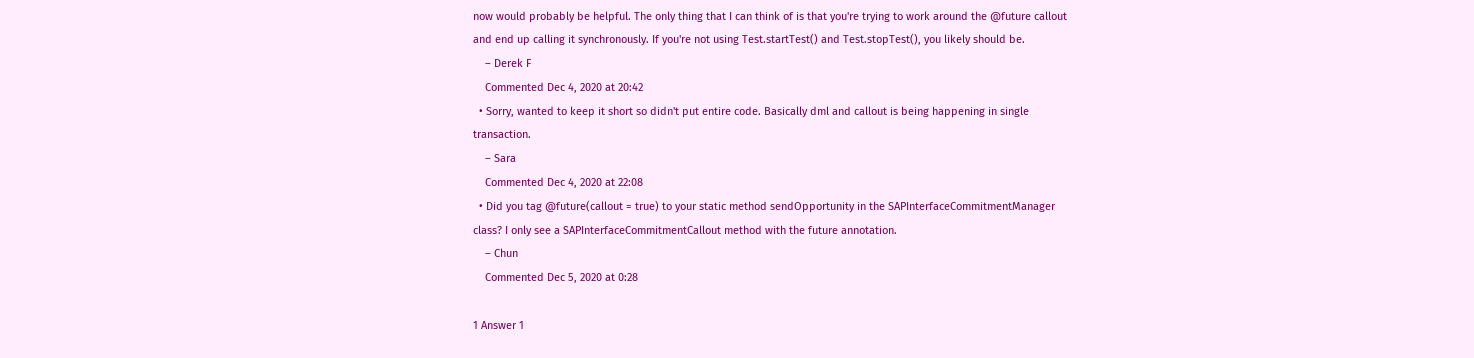now would probably be helpful. The only thing that I can think of is that you're trying to work around the @future callout and end up calling it synchronously. If you're not using Test.startTest() and Test.stopTest(), you likely should be.
    – Derek F
    Commented Dec 4, 2020 at 20:42
  • Sorry, wanted to keep it short so didn't put entire code. Basically dml and callout is being happening in single transaction.
    – Sara
    Commented Dec 4, 2020 at 22:08
  • Did you tag @future(callout = true) to your static method sendOpportunity in the SAPInterfaceCommitmentManager class? I only see a SAPInterfaceCommitmentCallout method with the future annotation.
    – Chun
    Commented Dec 5, 2020 at 0:28

1 Answer 1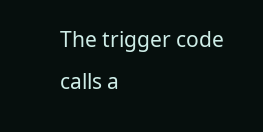The trigger code calls a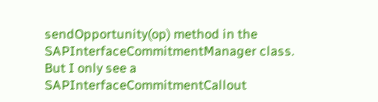sendOpportunity(op) method in the SAPInterfaceCommitmentManager class. But I only see a SAPInterfaceCommitmentCallout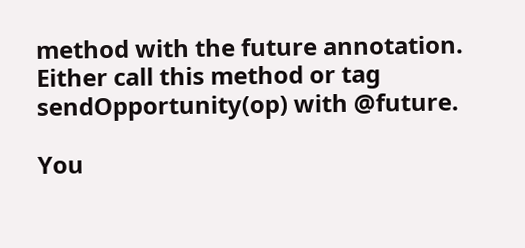method with the future annotation. Either call this method or tag sendOpportunity(op) with @future.

You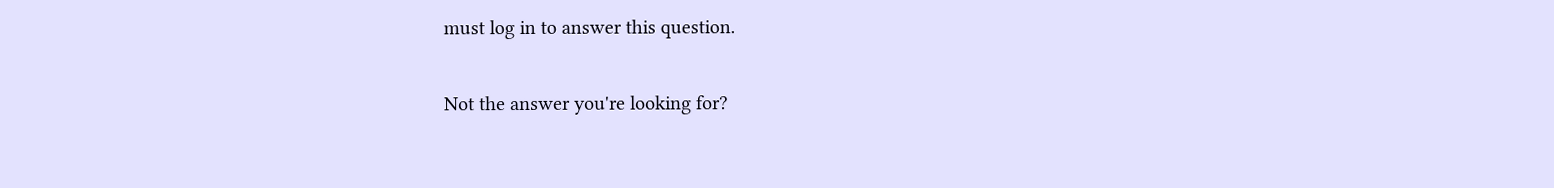must log in to answer this question.

Not the answer you're looking for?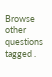Browse other questions tagged .